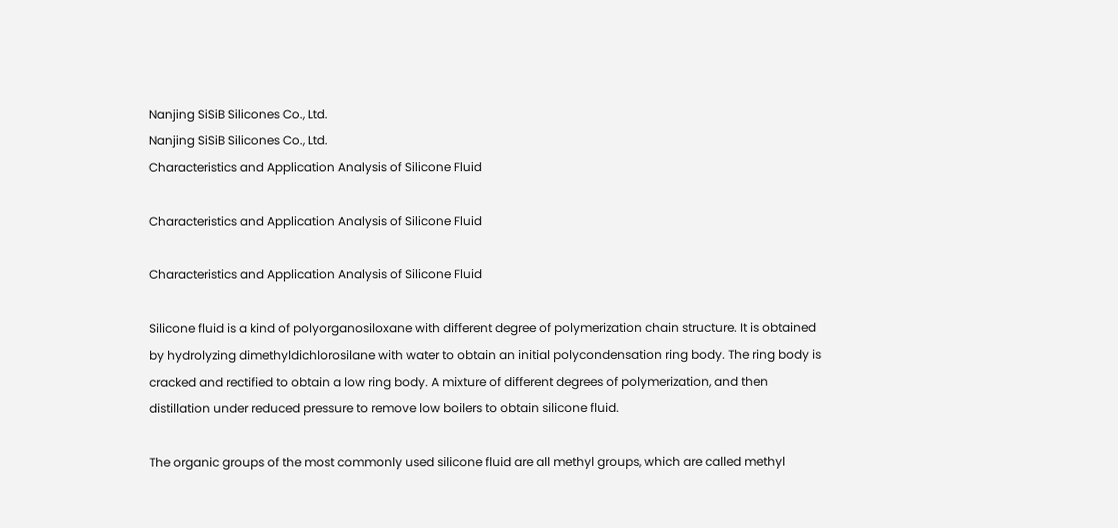Nanjing SiSiB Silicones Co., Ltd.
Nanjing SiSiB Silicones Co., Ltd.
Characteristics and Application Analysis of Silicone Fluid

Characteristics and Application Analysis of Silicone Fluid

Characteristics and Application Analysis of Silicone Fluid

Silicone fluid is a kind of polyorganosiloxane with different degree of polymerization chain structure. It is obtained by hydrolyzing dimethyldichlorosilane with water to obtain an initial polycondensation ring body. The ring body is cracked and rectified to obtain a low ring body. A mixture of different degrees of polymerization, and then distillation under reduced pressure to remove low boilers to obtain silicone fluid.

The organic groups of the most commonly used silicone fluid are all methyl groups, which are called methyl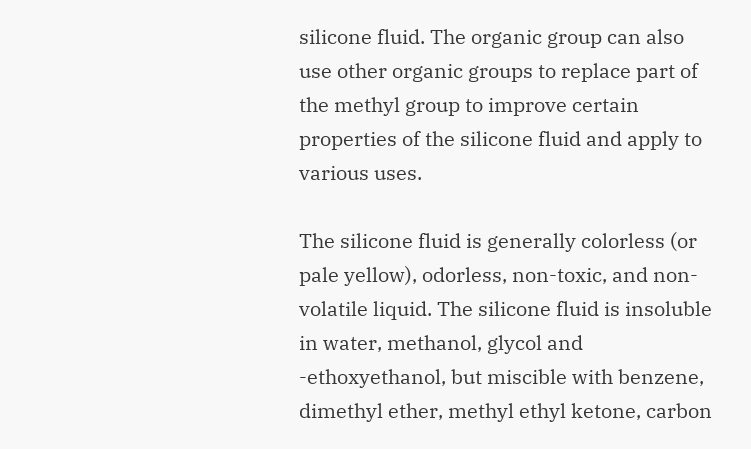silicone fluid. The organic group can also use other organic groups to replace part of the methyl group to improve certain properties of the silicone fluid and apply to various uses.

The silicone fluid is generally colorless (or pale yellow), odorless, non-toxic, and non-volatile liquid. The silicone fluid is insoluble in water, methanol, glycol and -ethoxyethanol, but miscible with benzene, dimethyl ether, methyl ethyl ketone, carbon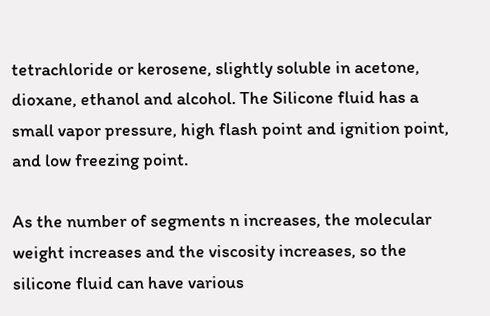tetrachloride or kerosene, slightly soluble in acetone, dioxane, ethanol and alcohol. The Silicone fluid has a small vapor pressure, high flash point and ignition point, and low freezing point.

As the number of segments n increases, the molecular weight increases and the viscosity increases, so the silicone fluid can have various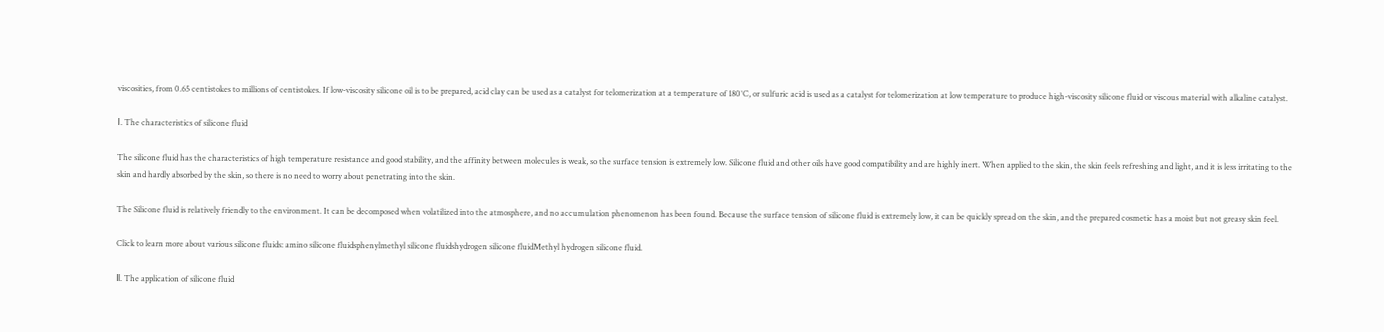viscosities, from 0.65 centistokes to millions of centistokes. If low-viscosity silicone oil is to be prepared, acid clay can be used as a catalyst for telomerization at a temperature of 180°C, or sulfuric acid is used as a catalyst for telomerization at low temperature to produce high-viscosity silicone fluid or viscous material with alkaline catalyst.

Ⅰ. The characteristics of silicone fluid

The silicone fluid has the characteristics of high temperature resistance and good stability, and the affinity between molecules is weak, so the surface tension is extremely low. Silicone fluid and other oils have good compatibility and are highly inert. When applied to the skin, the skin feels refreshing and light, and it is less irritating to the skin and hardly absorbed by the skin, so there is no need to worry about penetrating into the skin.

The Silicone fluid is relatively friendly to the environment. It can be decomposed when volatilized into the atmosphere, and no accumulation phenomenon has been found. Because the surface tension of silicone fluid is extremely low, it can be quickly spread on the skin, and the prepared cosmetic has a moist but not greasy skin feel.

Click to learn more about various silicone fluids: amino silicone fluidsphenylmethyl silicone fluidshydrogen silicone fluidMethyl hydrogen silicone fluid.

Ⅱ. The application of silicone fluid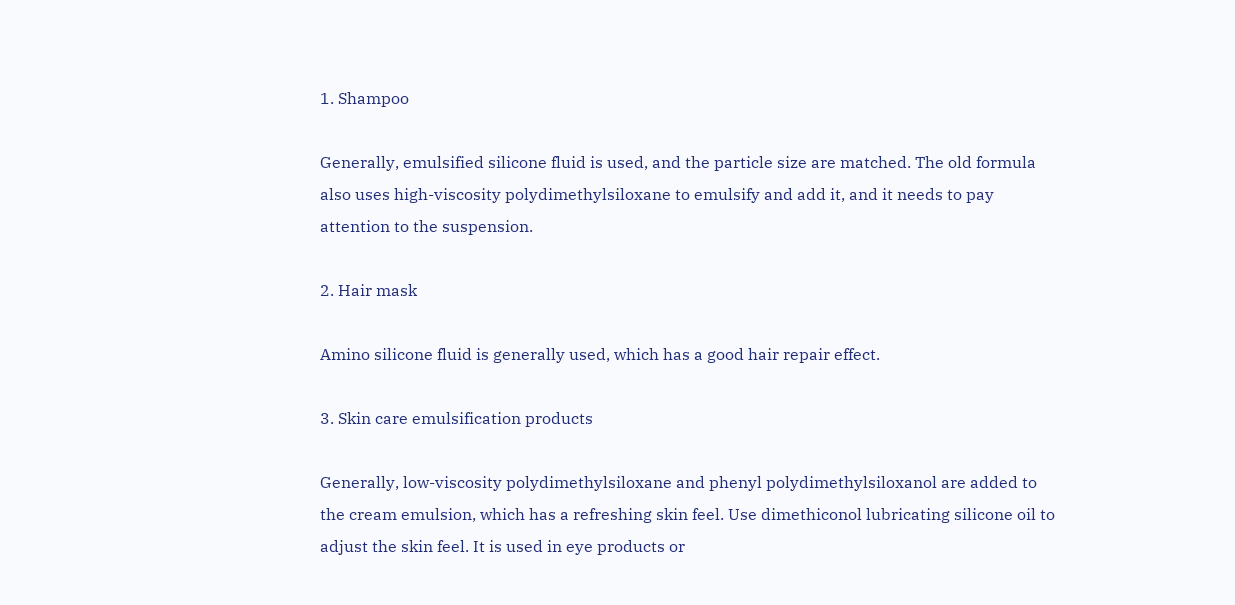1. Shampoo

Generally, emulsified silicone fluid is used, and the particle size are matched. The old formula also uses high-viscosity polydimethylsiloxane to emulsify and add it, and it needs to pay attention to the suspension.

2. Hair mask

Amino silicone fluid is generally used, which has a good hair repair effect.

3. Skin care emulsification products

Generally, low-viscosity polydimethylsiloxane and phenyl polydimethylsiloxanol are added to the cream emulsion, which has a refreshing skin feel. Use dimethiconol lubricating silicone oil to adjust the skin feel. It is used in eye products or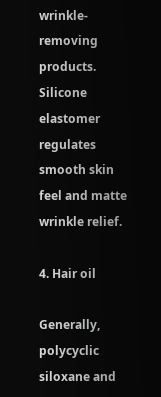wrinkle-removing products. Silicone elastomer regulates smooth skin feel and matte wrinkle relief.

4. Hair oil

Generally, polycyclic siloxane and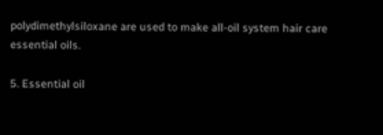polydimethylsiloxane are used to make all-oil system hair care essential oils.

5. Essential oil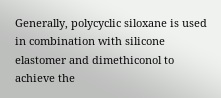Generally, polycyclic siloxane is used in combination with silicone elastomer and dimethiconol to achieve the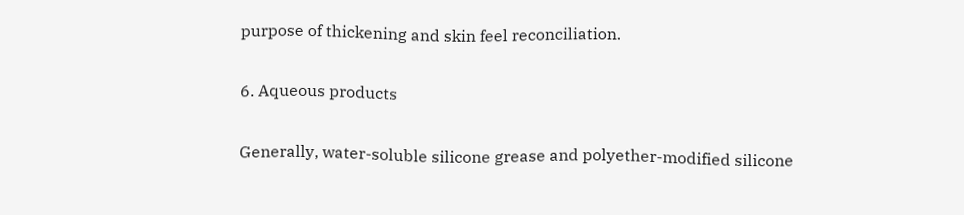purpose of thickening and skin feel reconciliation.

6. Aqueous products

Generally, water-soluble silicone grease and polyether-modified silicone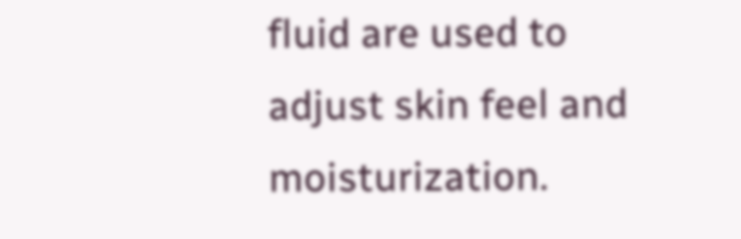fluid are used to adjust skin feel and moisturization.